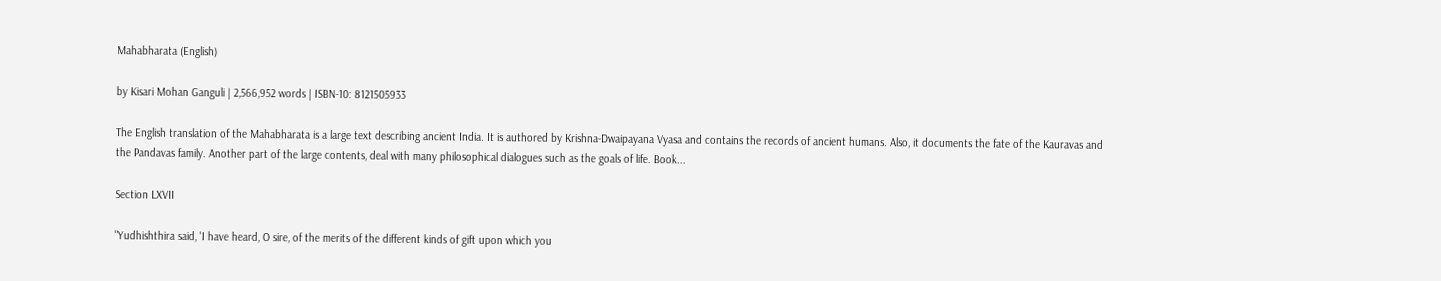Mahabharata (English)

by Kisari Mohan Ganguli | 2,566,952 words | ISBN-10: 8121505933

The English translation of the Mahabharata is a large text describing ancient India. It is authored by Krishna-Dwaipayana Vyasa and contains the records of ancient humans. Also, it documents the fate of the Kauravas and the Pandavas family. Another part of the large contents, deal with many philosophical dialogues such as the goals of life. Book...

Section LXVII

"Yudhishthira said, 'I have heard, O sire, of the merits of the different kinds of gift upon which you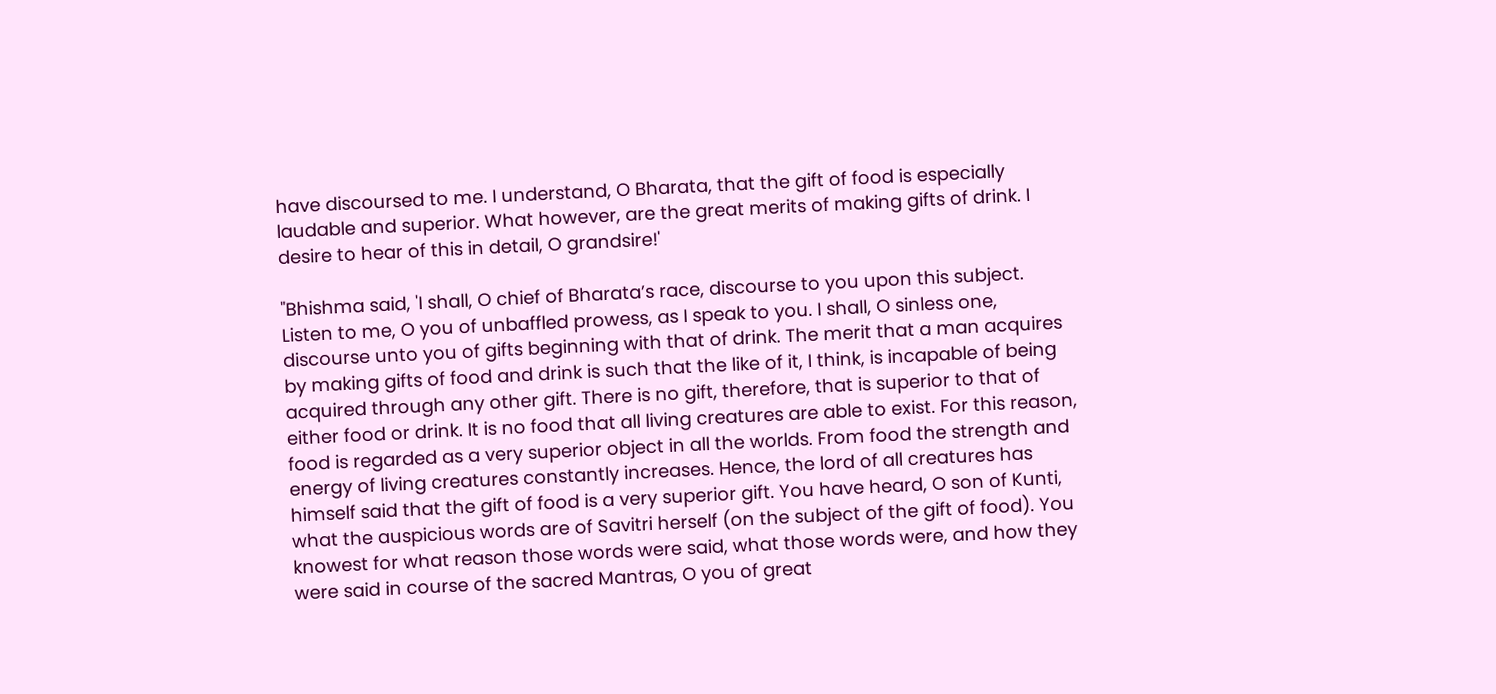have discoursed to me. I understand, O Bharata, that the gift of food is especially laudable and superior. What however, are the great merits of making gifts of drink. I desire to hear of this in detail, O grandsire!'

"Bhishma said, 'I shall, O chief of Bharata’s race, discourse to you upon this subject. Listen to me, O you of unbaffled prowess, as I speak to you. I shall, O sinless one, discourse unto you of gifts beginning with that of drink. The merit that a man acquires by making gifts of food and drink is such that the like of it, I think, is incapable of being acquired through any other gift. There is no gift, therefore, that is superior to that of either food or drink. It is no food that all living creatures are able to exist. For this reason, food is regarded as a very superior object in all the worlds. From food the strength and energy of living creatures constantly increases. Hence, the lord of all creatures has himself said that the gift of food is a very superior gift. You have heard, O son of Kunti, what the auspicious words are of Savitri herself (on the subject of the gift of food). You knowest for what reason those words were said, what those words were, and how they were said in course of the sacred Mantras, O you of great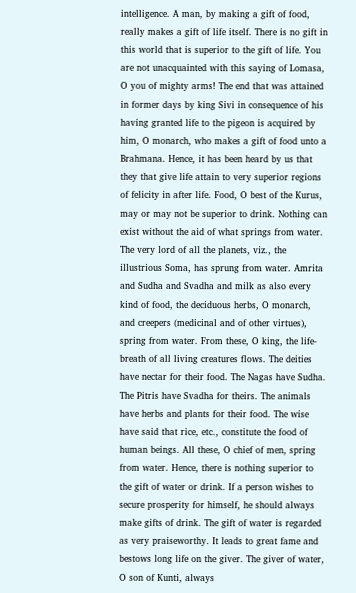intelligence. A man, by making a gift of food, really makes a gift of life itself. There is no gift in this world that is superior to the gift of life. You are not unacquainted with this saying of Lomasa, O you of mighty arms! The end that was attained in former days by king Sivi in consequence of his having granted life to the pigeon is acquired by him, O monarch, who makes a gift of food unto a Brahmana. Hence, it has been heard by us that they that give life attain to very superior regions of felicity in after life. Food, O best of the Kurus, may or may not be superior to drink. Nothing can exist without the aid of what springs from water. The very lord of all the planets, viz., the illustrious Soma, has sprung from water. Amrita and Sudha and Svadha and milk as also every kind of food, the deciduous herbs, O monarch, and creepers (medicinal and of other virtues), spring from water. From these, O king, the life-breath of all living creatures flows. The deities have nectar for their food. The Nagas have Sudha. The Pitris have Svadha for theirs. The animals have herbs and plants for their food. The wise have said that rice, etc., constitute the food of human beings. All these, O chief of men, spring from water. Hence, there is nothing superior to the gift of water or drink. If a person wishes to secure prosperity for himself, he should always make gifts of drink. The gift of water is regarded as very praiseworthy. It leads to great fame and bestows long life on the giver. The giver of water, O son of Kunti, always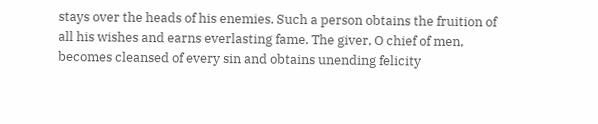stays over the heads of his enemies. Such a person obtains the fruition of all his wishes and earns everlasting fame. The giver, O chief of men, becomes cleansed of every sin and obtains unending felicity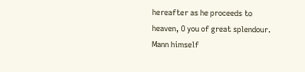hereafter as he proceeds to heaven, O you of great splendour. Mann himself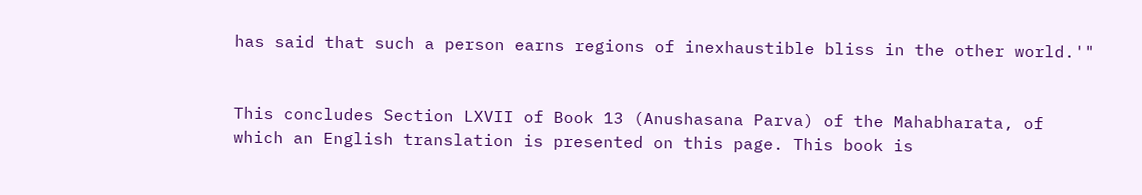has said that such a person earns regions of inexhaustible bliss in the other world.'"


This concludes Section LXVII of Book 13 (Anushasana Parva) of the Mahabharata, of which an English translation is presented on this page. This book is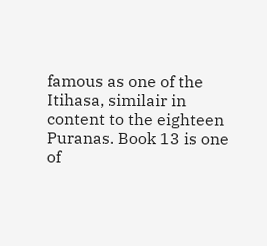famous as one of the Itihasa, similair in content to the eighteen Puranas. Book 13 is one of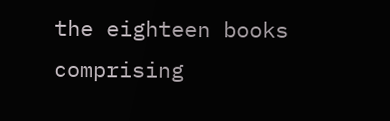the eighteen books comprising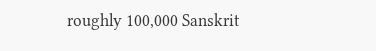roughly 100,000 Sanskrit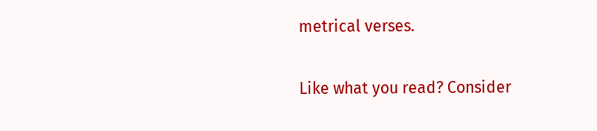metrical verses.

Like what you read? Consider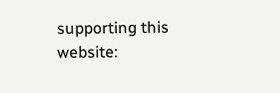supporting this website: